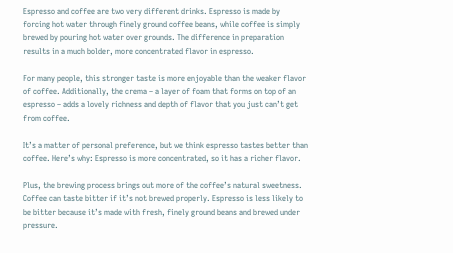Espresso and coffee are two very different drinks. Espresso is made by forcing hot water through finely ground coffee beans, while coffee is simply brewed by pouring hot water over grounds. The difference in preparation results in a much bolder, more concentrated flavor in espresso.

For many people, this stronger taste is more enjoyable than the weaker flavor of coffee. Additionally, the crema – a layer of foam that forms on top of an espresso – adds a lovely richness and depth of flavor that you just can’t get from coffee.

It’s a matter of personal preference, but we think espresso tastes better than coffee. Here’s why: Espresso is more concentrated, so it has a richer flavor.

Plus, the brewing process brings out more of the coffee’s natural sweetness. Coffee can taste bitter if it’s not brewed properly. Espresso is less likely to be bitter because it’s made with fresh, finely ground beans and brewed under pressure.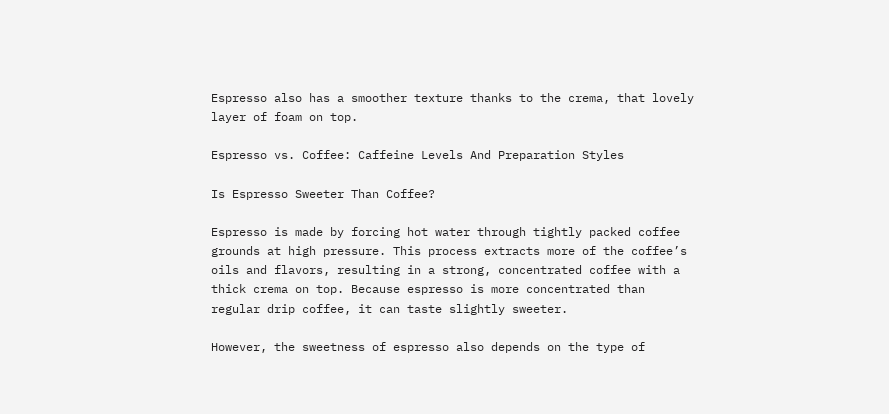Espresso also has a smoother texture thanks to the crema, that lovely layer of foam on top.

Espresso vs. Coffee: Caffeine Levels And Preparation Styles

Is Espresso Sweeter Than Coffee?

Espresso is made by forcing hot water through tightly packed coffee grounds at high pressure. This process extracts more of the coffee’s oils and flavors, resulting in a strong, concentrated coffee with a thick crema on top. Because espresso is more concentrated than regular drip coffee, it can taste slightly sweeter.

However, the sweetness of espresso also depends on the type of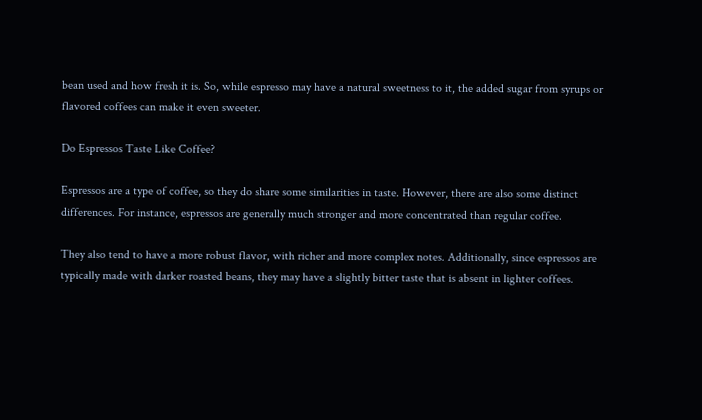bean used and how fresh it is. So, while espresso may have a natural sweetness to it, the added sugar from syrups or flavored coffees can make it even sweeter.

Do Espressos Taste Like Coffee?

Espressos are a type of coffee, so they do share some similarities in taste. However, there are also some distinct differences. For instance, espressos are generally much stronger and more concentrated than regular coffee.

They also tend to have a more robust flavor, with richer and more complex notes. Additionally, since espressos are typically made with darker roasted beans, they may have a slightly bitter taste that is absent in lighter coffees.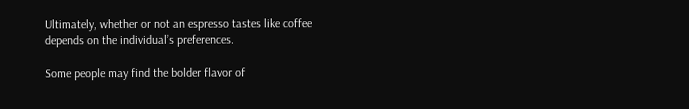Ultimately, whether or not an espresso tastes like coffee depends on the individual’s preferences.

Some people may find the bolder flavor of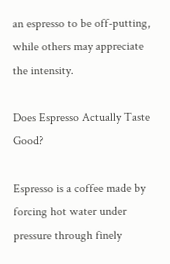an espresso to be off-putting, while others may appreciate the intensity.

Does Espresso Actually Taste Good?

Espresso is a coffee made by forcing hot water under pressure through finely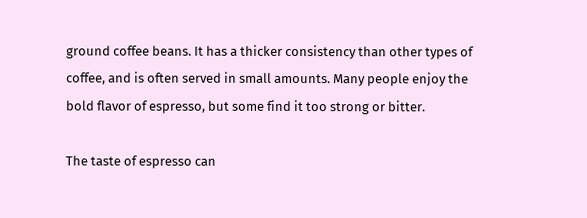ground coffee beans. It has a thicker consistency than other types of coffee, and is often served in small amounts. Many people enjoy the bold flavor of espresso, but some find it too strong or bitter.

The taste of espresso can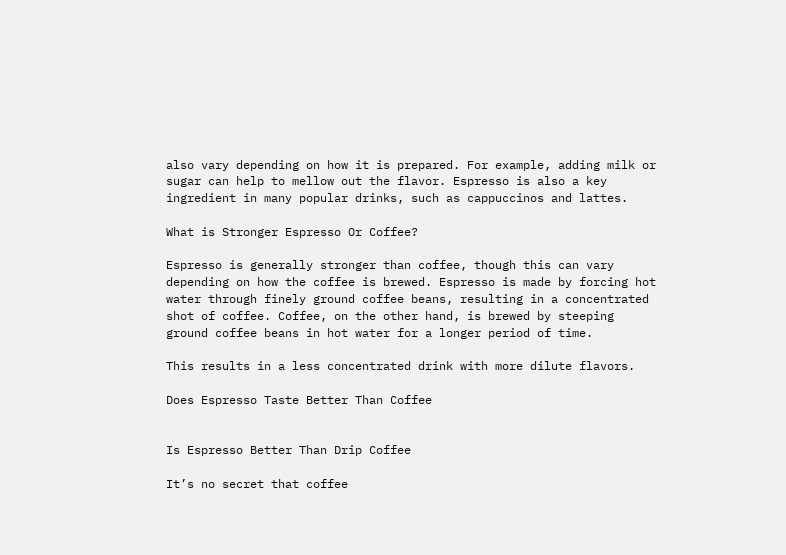also vary depending on how it is prepared. For example, adding milk or sugar can help to mellow out the flavor. Espresso is also a key ingredient in many popular drinks, such as cappuccinos and lattes.

What is Stronger Espresso Or Coffee?

Espresso is generally stronger than coffee, though this can vary depending on how the coffee is brewed. Espresso is made by forcing hot water through finely ground coffee beans, resulting in a concentrated shot of coffee. Coffee, on the other hand, is brewed by steeping ground coffee beans in hot water for a longer period of time.

This results in a less concentrated drink with more dilute flavors.

Does Espresso Taste Better Than Coffee


Is Espresso Better Than Drip Coffee

It’s no secret that coffee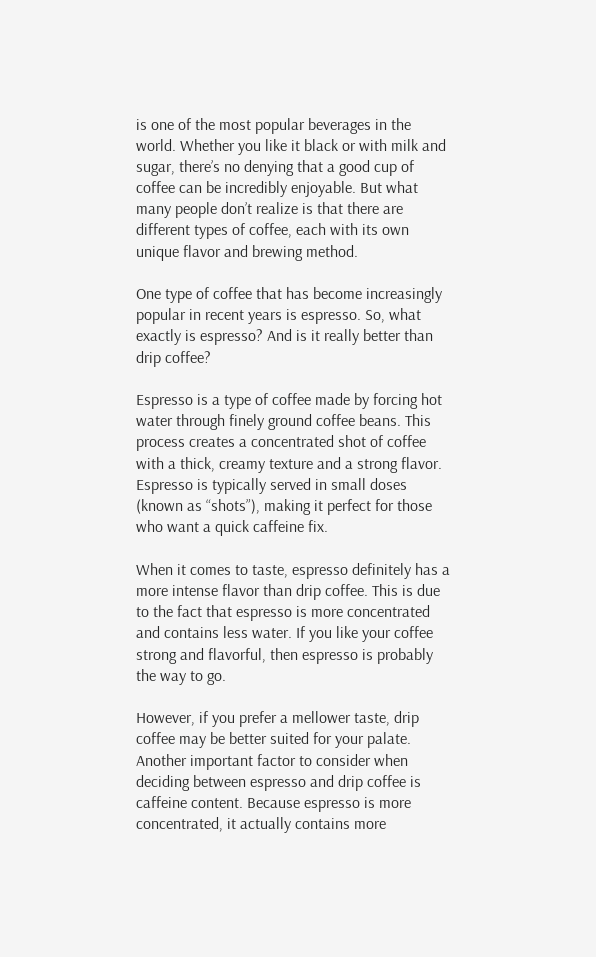is one of the most popular beverages in the world. Whether you like it black or with milk and sugar, there’s no denying that a good cup of coffee can be incredibly enjoyable. But what many people don’t realize is that there are different types of coffee, each with its own unique flavor and brewing method.

One type of coffee that has become increasingly popular in recent years is espresso. So, what exactly is espresso? And is it really better than drip coffee?

Espresso is a type of coffee made by forcing hot water through finely ground coffee beans. This process creates a concentrated shot of coffee with a thick, creamy texture and a strong flavor. Espresso is typically served in small doses (known as “shots”), making it perfect for those who want a quick caffeine fix.

When it comes to taste, espresso definitely has a more intense flavor than drip coffee. This is due to the fact that espresso is more concentrated and contains less water. If you like your coffee strong and flavorful, then espresso is probably the way to go.

However, if you prefer a mellower taste, drip coffee may be better suited for your palate. Another important factor to consider when deciding between espresso and drip coffee is caffeine content. Because espresso is more concentrated, it actually contains more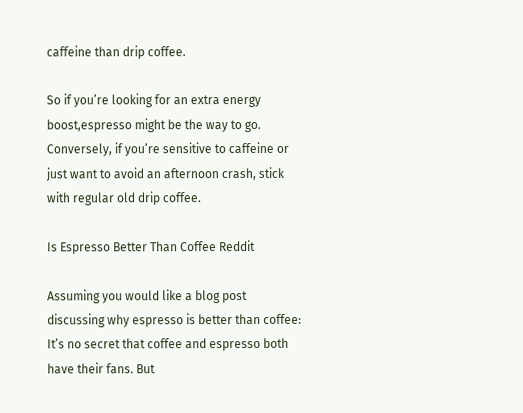caffeine than drip coffee.

So if you’re looking for an extra energy boost,espresso might be the way to go. Conversely, if you’re sensitive to caffeine or just want to avoid an afternoon crash, stick with regular old drip coffee.

Is Espresso Better Than Coffee Reddit

Assuming you would like a blog post discussing why espresso is better than coffee: It’s no secret that coffee and espresso both have their fans. But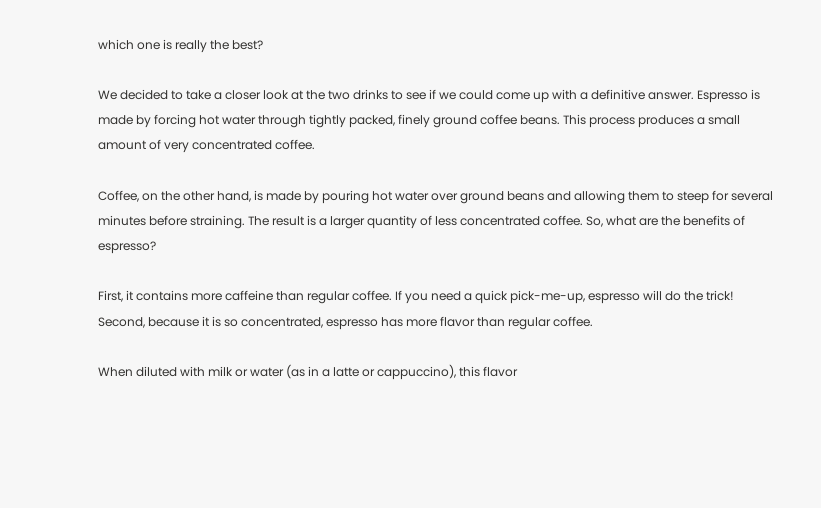which one is really the best?

We decided to take a closer look at the two drinks to see if we could come up with a definitive answer. Espresso is made by forcing hot water through tightly packed, finely ground coffee beans. This process produces a small amount of very concentrated coffee.

Coffee, on the other hand, is made by pouring hot water over ground beans and allowing them to steep for several minutes before straining. The result is a larger quantity of less concentrated coffee. So, what are the benefits of espresso?

First, it contains more caffeine than regular coffee. If you need a quick pick-me-up, espresso will do the trick! Second, because it is so concentrated, espresso has more flavor than regular coffee.

When diluted with milk or water (as in a latte or cappuccino), this flavor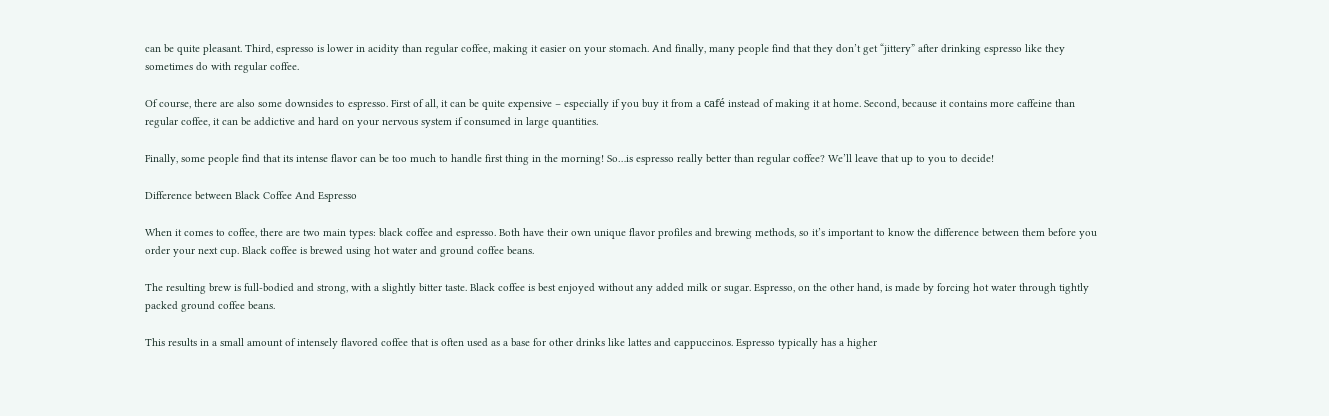can be quite pleasant. Third, espresso is lower in acidity than regular coffee, making it easier on your stomach. And finally, many people find that they don’t get “jittery” after drinking espresso like they sometimes do with regular coffee.

Of course, there are also some downsides to espresso. First of all, it can be quite expensive – especially if you buy it from a café instead of making it at home. Second, because it contains more caffeine than regular coffee, it can be addictive and hard on your nervous system if consumed in large quantities.

Finally, some people find that its intense flavor can be too much to handle first thing in the morning! So…is espresso really better than regular coffee? We’ll leave that up to you to decide!

Difference between Black Coffee And Espresso

When it comes to coffee, there are two main types: black coffee and espresso. Both have their own unique flavor profiles and brewing methods, so it’s important to know the difference between them before you order your next cup. Black coffee is brewed using hot water and ground coffee beans.

The resulting brew is full-bodied and strong, with a slightly bitter taste. Black coffee is best enjoyed without any added milk or sugar. Espresso, on the other hand, is made by forcing hot water through tightly packed ground coffee beans.

This results in a small amount of intensely flavored coffee that is often used as a base for other drinks like lattes and cappuccinos. Espresso typically has a higher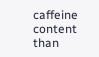caffeine content than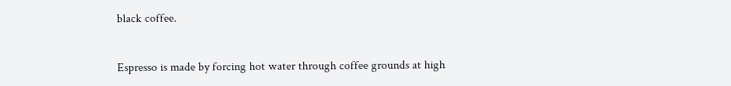black coffee.


Espresso is made by forcing hot water through coffee grounds at high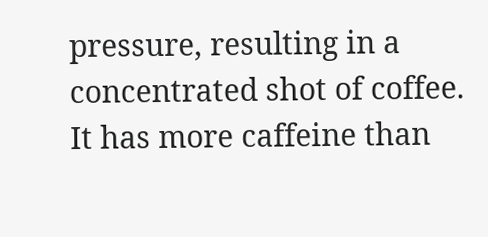pressure, resulting in a concentrated shot of coffee. It has more caffeine than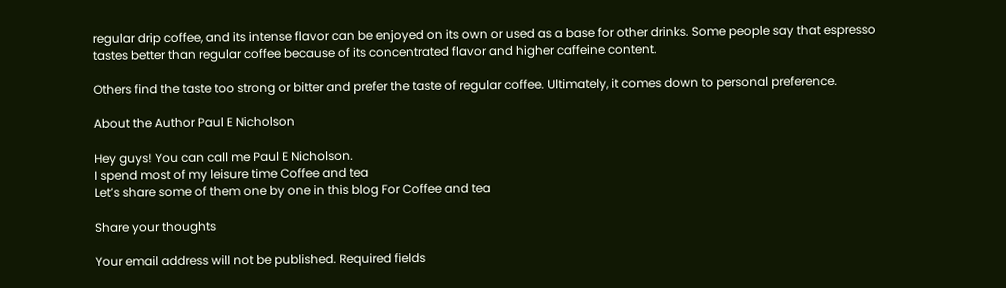regular drip coffee, and its intense flavor can be enjoyed on its own or used as a base for other drinks. Some people say that espresso tastes better than regular coffee because of its concentrated flavor and higher caffeine content.

Others find the taste too strong or bitter and prefer the taste of regular coffee. Ultimately, it comes down to personal preference.

About the Author Paul E Nicholson

Hey guys! You can call me Paul E Nicholson.
I spend most of my leisure time Coffee and tea
Let’s share some of them one by one in this blog For Coffee and tea

Share your thoughts

Your email address will not be published. Required fields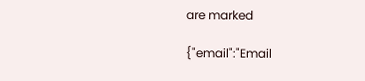are marked

{"email":"Email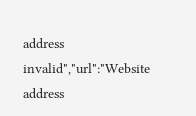address invalid","url":"Website address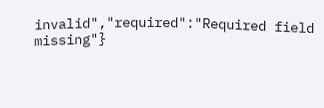invalid","required":"Required field missing"}